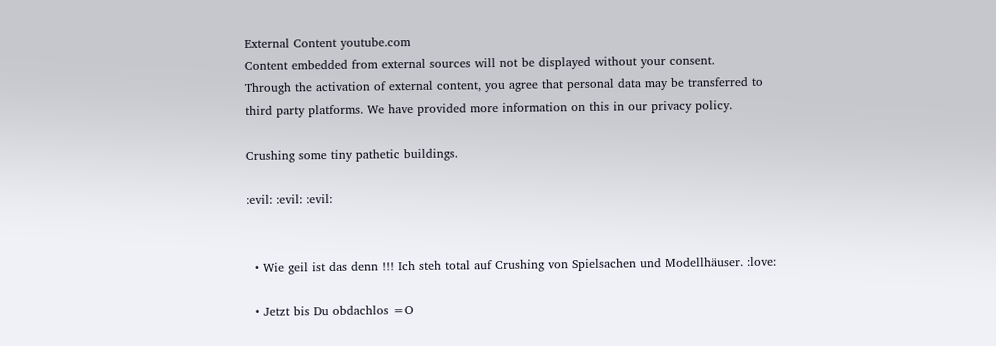External Content youtube.com
Content embedded from external sources will not be displayed without your consent.
Through the activation of external content, you agree that personal data may be transferred to third party platforms. We have provided more information on this in our privacy policy.

Crushing some tiny pathetic buildings.

:evil: :evil: :evil:


  • Wie geil ist das denn !!! Ich steh total auf Crushing von Spielsachen und Modellhäuser. :love:

  • Jetzt bis Du obdachlos =O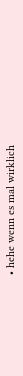• hehe wenn es mal wirklich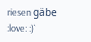riesen gäbe :love: :)`